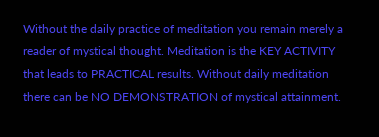Without the daily practice of meditation you remain merely a reader of mystical thought. Meditation is the KEY ACTIVITY that leads to PRACTICAL results. Without daily meditation there can be NO DEMONSTRATION of mystical attainment.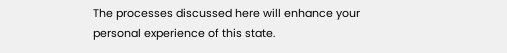The processes discussed here will enhance your personal experience of this state.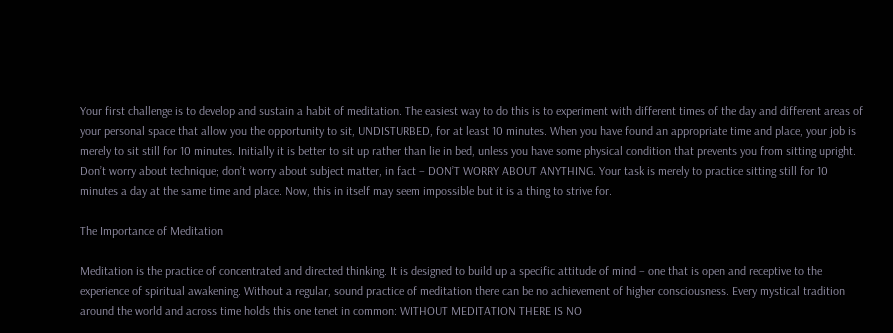Your first challenge is to develop and sustain a habit of meditation. The easiest way to do this is to experiment with different times of the day and different areas of your personal space that allow you the opportunity to sit, UNDISTURBED, for at least 10 minutes. When you have found an appropriate time and place, your job is merely to sit still for 10 minutes. Initially it is better to sit up rather than lie in bed, unless you have some physical condition that prevents you from sitting upright. Don’t worry about technique; don’t worry about subject matter, in fact – DON’T WORRY ABOUT ANYTHING. Your task is merely to practice sitting still for 10 minutes a day at the same time and place. Now, this in itself may seem impossible but it is a thing to strive for.

The Importance of Meditation

Meditation is the practice of concentrated and directed thinking. It is designed to build up a specific attitude of mind – one that is open and receptive to the experience of spiritual awakening. Without a regular, sound practice of meditation there can be no achievement of higher consciousness. Every mystical tradition around the world and across time holds this one tenet in common: WITHOUT MEDITATION THERE IS NO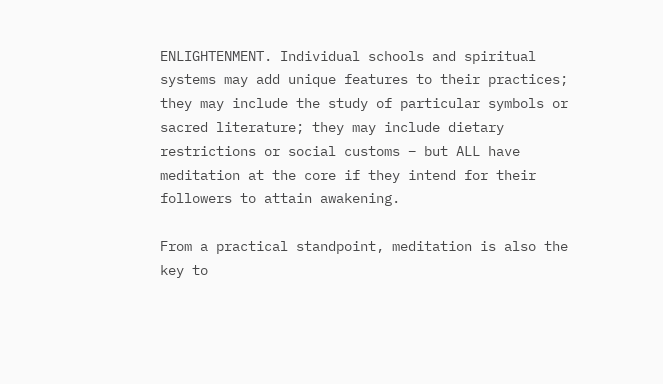ENLIGHTENMENT. Individual schools and spiritual systems may add unique features to their practices; they may include the study of particular symbols or sacred literature; they may include dietary restrictions or social customs – but ALL have meditation at the core if they intend for their followers to attain awakening.

From a practical standpoint, meditation is also the key to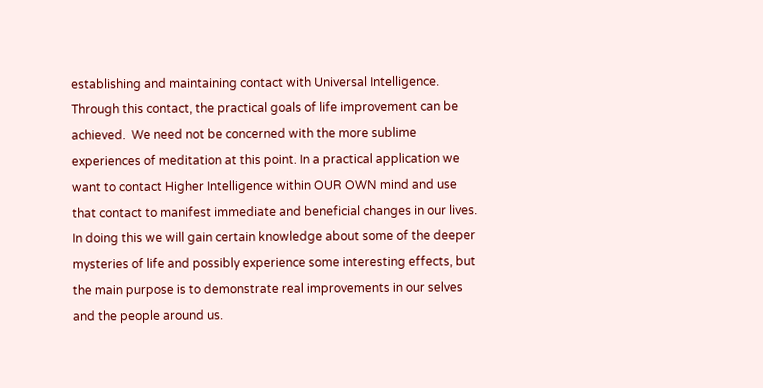establishing and maintaining contact with Universal Intelligence. Through this contact, the practical goals of life improvement can be achieved.  We need not be concerned with the more sublime experiences of meditation at this point. In a practical application we want to contact Higher Intelligence within OUR OWN mind and use that contact to manifest immediate and beneficial changes in our lives. In doing this we will gain certain knowledge about some of the deeper mysteries of life and possibly experience some interesting effects, but the main purpose is to demonstrate real improvements in our selves and the people around us.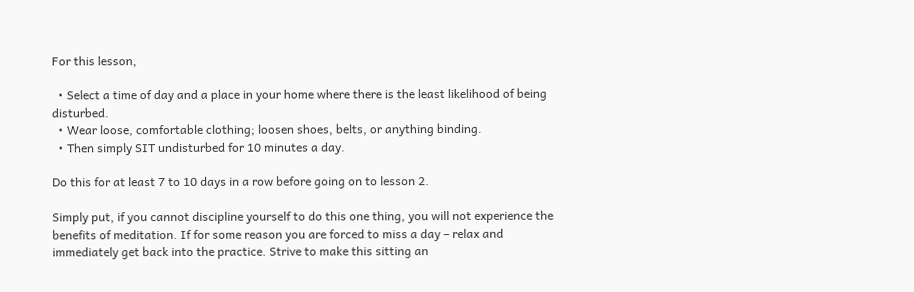For this lesson,

  • Select a time of day and a place in your home where there is the least likelihood of being disturbed.
  • Wear loose, comfortable clothing; loosen shoes, belts, or anything binding.
  • Then simply SIT undisturbed for 10 minutes a day.

Do this for at least 7 to 10 days in a row before going on to lesson 2.

Simply put, if you cannot discipline yourself to do this one thing, you will not experience the benefits of meditation. If for some reason you are forced to miss a day – relax and immediately get back into the practice. Strive to make this sitting an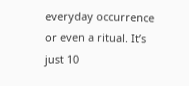everyday occurrence or even a ritual. It’s just 10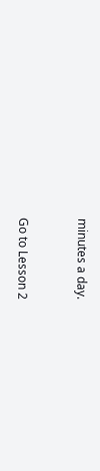minutes a day.


Go to Lesson 2